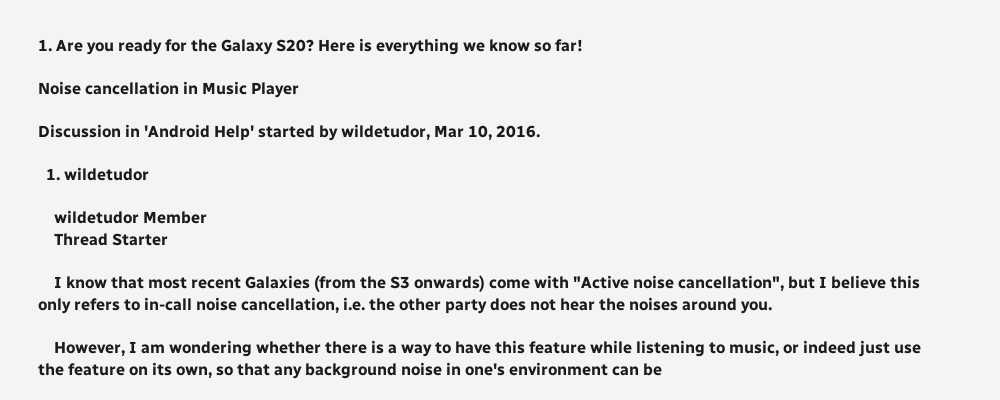1. Are you ready for the Galaxy S20? Here is everything we know so far!

Noise cancellation in Music Player

Discussion in 'Android Help' started by wildetudor, Mar 10, 2016.

  1. wildetudor

    wildetudor Member
    Thread Starter

    I know that most recent Galaxies (from the S3 onwards) come with "Active noise cancellation", but I believe this only refers to in-call noise cancellation, i.e. the other party does not hear the noises around you.

    However, I am wondering whether there is a way to have this feature while listening to music, or indeed just use the feature on its own, so that any background noise in one's environment can be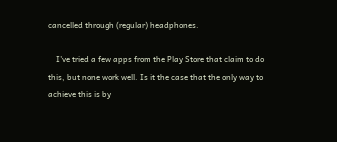cancelled through (regular) headphones.

    I've tried a few apps from the Play Store that claim to do this, but none work well. Is it the case that the only way to achieve this is by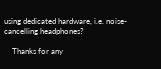using dedicated hardware, i.e. noise-cancelling headphones?

    Thanks for any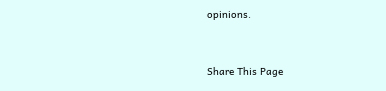opinions.


Share This Page